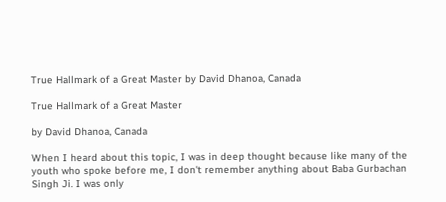True Hallmark of a Great Master by David Dhanoa, Canada

True Hallmark of a Great Master

by David Dhanoa, Canada

When I heard about this topic, I was in deep thought because like many of the youth who spoke before me, I don't remember anything about Baba Gurbachan Singh Ji. I was only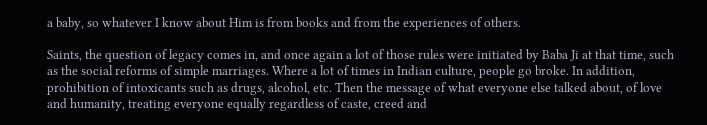a baby, so whatever I know about Him is from books and from the experiences of others.

Saints, the question of legacy comes in, and once again a lot of those rules were initiated by Baba Ji at that time, such as the social reforms of simple marriages. Where a lot of times in Indian culture, people go broke. In addition, prohibition of intoxicants such as drugs, alcohol, etc. Then the message of what everyone else talked about, of love and humanity, treating everyone equally regardless of caste, creed and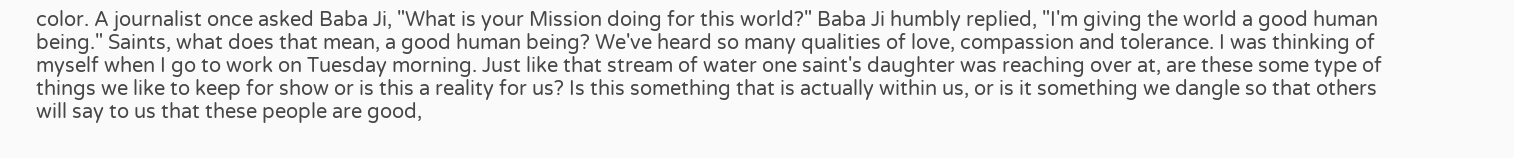color. A journalist once asked Baba Ji, "What is your Mission doing for this world?" Baba Ji humbly replied, "I'm giving the world a good human being." Saints, what does that mean, a good human being? We've heard so many qualities of love, compassion and tolerance. I was thinking of myself when I go to work on Tuesday morning. Just like that stream of water one saint's daughter was reaching over at, are these some type of things we like to keep for show or is this a reality for us? Is this something that is actually within us, or is it something we dangle so that others will say to us that these people are good,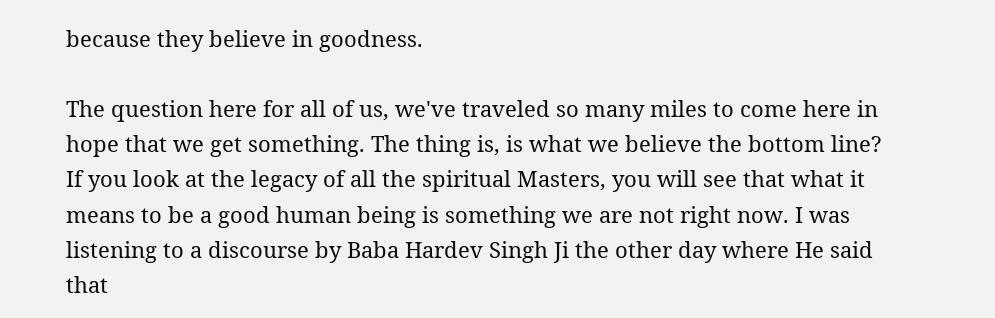because they believe in goodness.

The question here for all of us, we've traveled so many miles to come here in hope that we get something. The thing is, is what we believe the bottom line? If you look at the legacy of all the spiritual Masters, you will see that what it means to be a good human being is something we are not right now. I was listening to a discourse by Baba Hardev Singh Ji the other day where He said that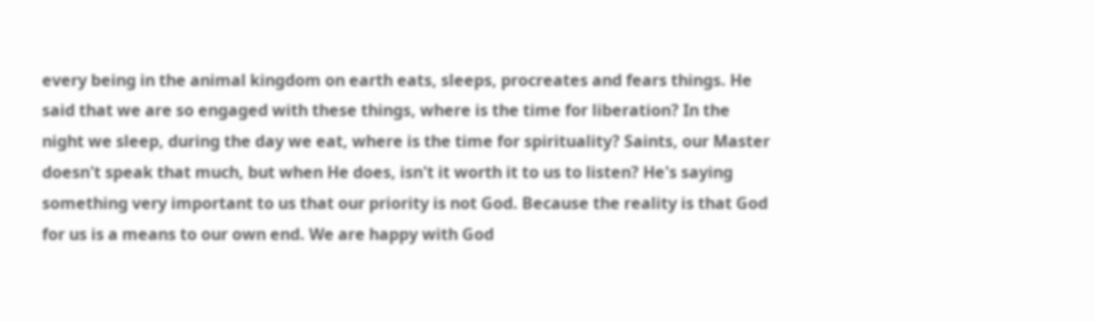every being in the animal kingdom on earth eats, sleeps, procreates and fears things. He said that we are so engaged with these things, where is the time for liberation? In the night we sleep, during the day we eat, where is the time for spirituality? Saints, our Master doesn't speak that much, but when He does, isn't it worth it to us to listen? He's saying something very important to us that our priority is not God. Because the reality is that God for us is a means to our own end. We are happy with God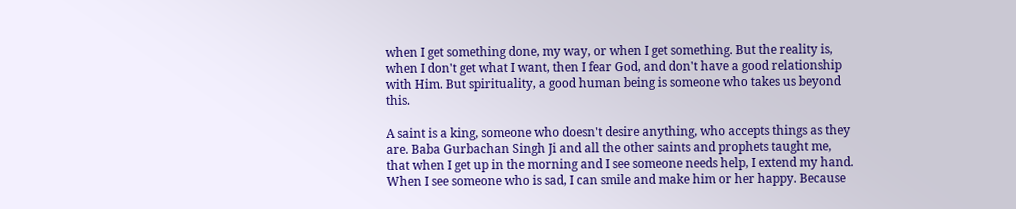when I get something done, my way, or when I get something. But the reality is, when I don't get what I want, then I fear God, and don't have a good relationship with Him. But spirituality, a good human being is someone who takes us beyond this.

A saint is a king, someone who doesn't desire anything, who accepts things as they are. Baba Gurbachan Singh Ji and all the other saints and prophets taught me, that when I get up in the morning and I see someone needs help, I extend my hand. When I see someone who is sad, I can smile and make him or her happy. Because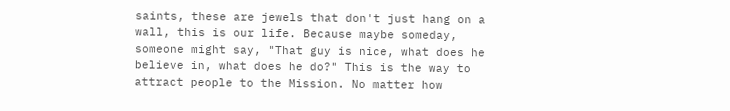saints, these are jewels that don't just hang on a wall, this is our life. Because maybe someday, someone might say, "That guy is nice, what does he believe in, what does he do?" This is the way to attract people to the Mission. No matter how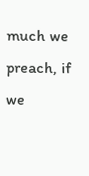much we preach, if we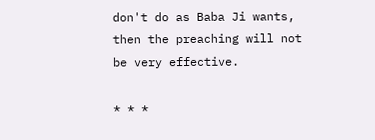don't do as Baba Ji wants, then the preaching will not be very effective.

* * *